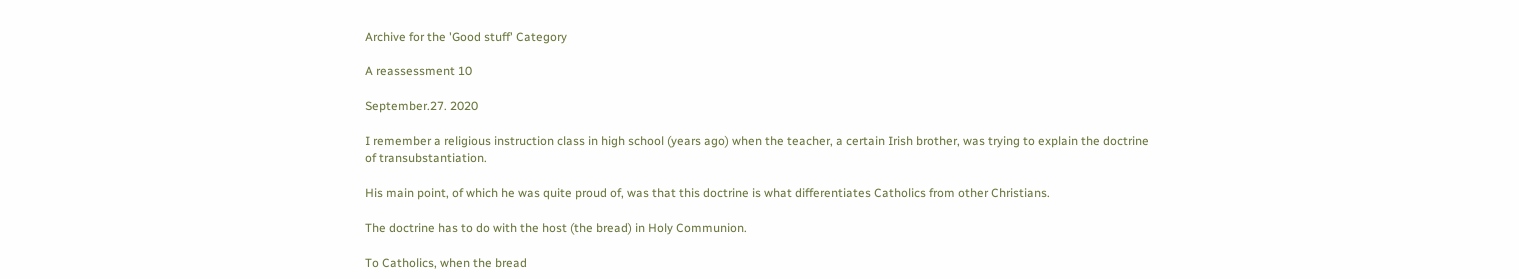Archive for the 'Good stuff' Category

A reassessment 10

September.27. 2020

I remember a religious instruction class in high school (years ago) when the teacher, a certain Irish brother, was trying to explain the doctrine of transubstantiation.

His main point, of which he was quite proud of, was that this doctrine is what differentiates Catholics from other Christians.

The doctrine has to do with the host (the bread) in Holy Communion.

To Catholics, when the bread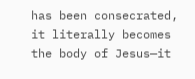has been consecrated, it literally becomes the body of Jesus—it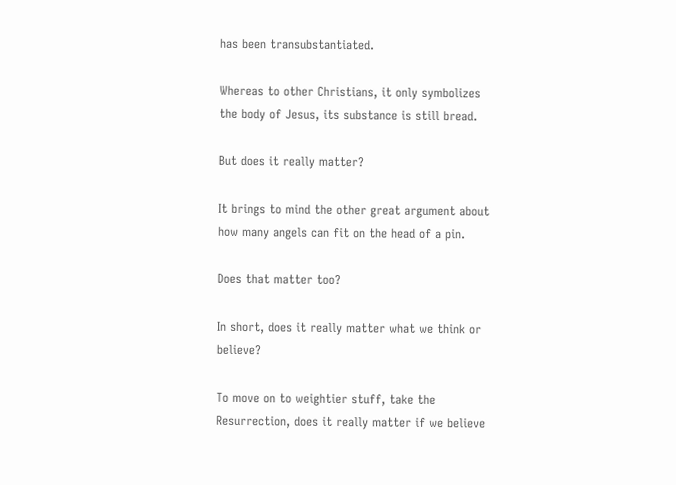has been transubstantiated.

Whereas to other Christians, it only symbolizes the body of Jesus, its substance is still bread.

But does it really matter?

It brings to mind the other great argument about how many angels can fit on the head of a pin.

Does that matter too?

In short, does it really matter what we think or believe?

To move on to weightier stuff, take the Resurrection, does it really matter if we believe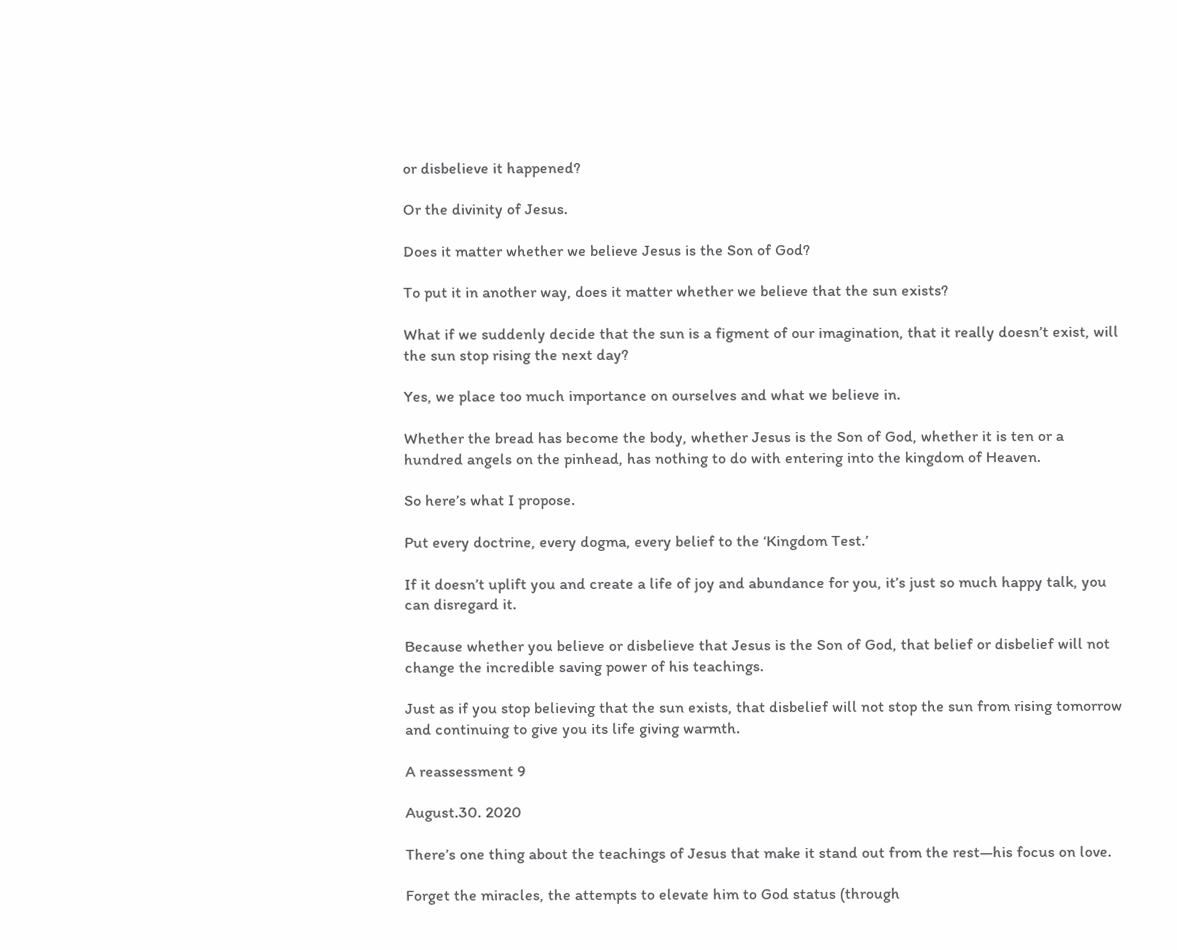or disbelieve it happened?

Or the divinity of Jesus.

Does it matter whether we believe Jesus is the Son of God?

To put it in another way, does it matter whether we believe that the sun exists?

What if we suddenly decide that the sun is a figment of our imagination, that it really doesn’t exist, will the sun stop rising the next day?

Yes, we place too much importance on ourselves and what we believe in.

Whether the bread has become the body, whether Jesus is the Son of God, whether it is ten or a hundred angels on the pinhead, has nothing to do with entering into the kingdom of Heaven.

So here’s what I propose.

Put every doctrine, every dogma, every belief to the ‘Kingdom Test.’

If it doesn’t uplift you and create a life of joy and abundance for you, it’s just so much happy talk, you can disregard it.

Because whether you believe or disbelieve that Jesus is the Son of God, that belief or disbelief will not change the incredible saving power of his teachings.

Just as if you stop believing that the sun exists, that disbelief will not stop the sun from rising tomorrow and continuing to give you its life giving warmth.

A reassessment 9

August.30. 2020

There’s one thing about the teachings of Jesus that make it stand out from the rest—his focus on love.

Forget the miracles, the attempts to elevate him to God status (through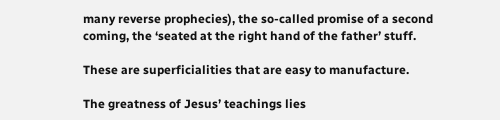many reverse prophecies), the so-called promise of a second coming, the ‘seated at the right hand of the father’ stuff.

These are superficialities that are easy to manufacture.

The greatness of Jesus’ teachings lies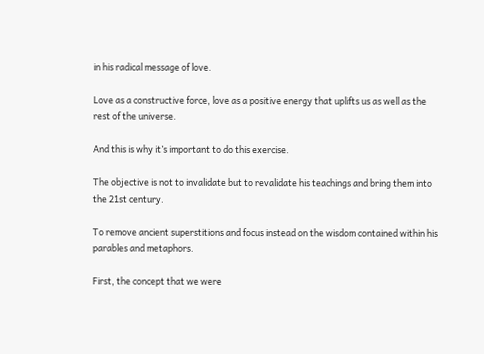in his radical message of love.

Love as a constructive force, love as a positive energy that uplifts us as well as the rest of the universe.

And this is why it’s important to do this exercise.

The objective is not to invalidate but to revalidate his teachings and bring them into the 21st century.

To remove ancient superstitions and focus instead on the wisdom contained within his parables and metaphors.

First, the concept that we were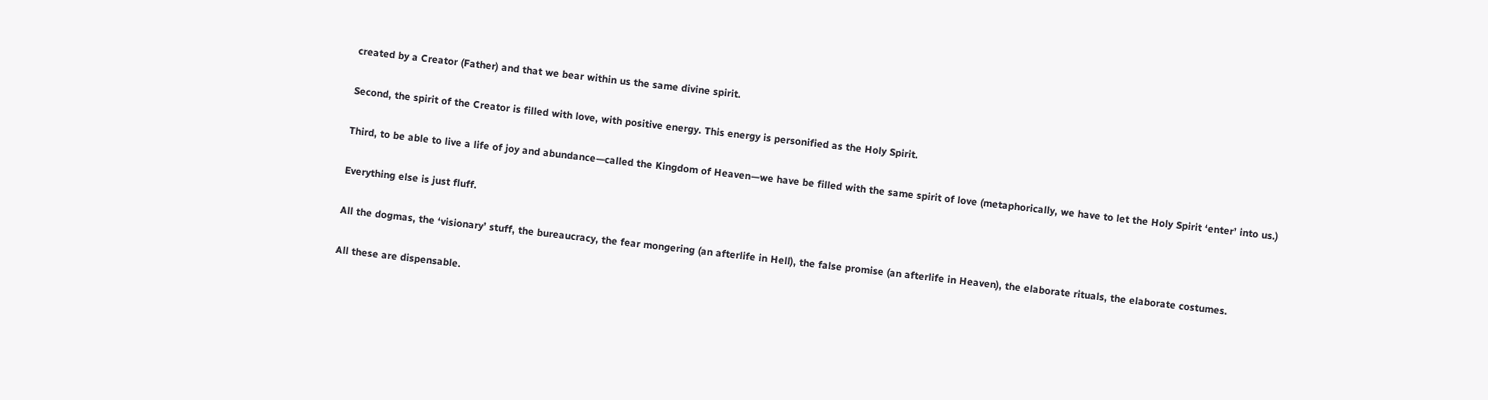created by a Creator (Father) and that we bear within us the same divine spirit.

Second, the spirit of the Creator is filled with love, with positive energy. This energy is personified as the Holy Spirit.

Third, to be able to live a life of joy and abundance—called the Kingdom of Heaven—we have be filled with the same spirit of love (metaphorically, we have to let the Holy Spirit ‘enter’ into us.)

Everything else is just fluff.

All the dogmas, the ‘visionary’ stuff, the bureaucracy, the fear mongering (an afterlife in Hell), the false promise (an afterlife in Heaven), the elaborate rituals, the elaborate costumes.

All these are dispensable.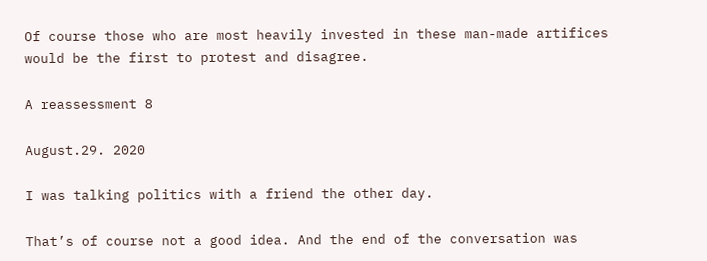Of course those who are most heavily invested in these man-made artifices would be the first to protest and disagree.

A reassessment 8

August.29. 2020

I was talking politics with a friend the other day.

That’s of course not a good idea. And the end of the conversation was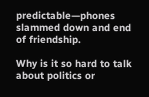predictable—phones slammed down and end of friendship.

Why is it so hard to talk about politics or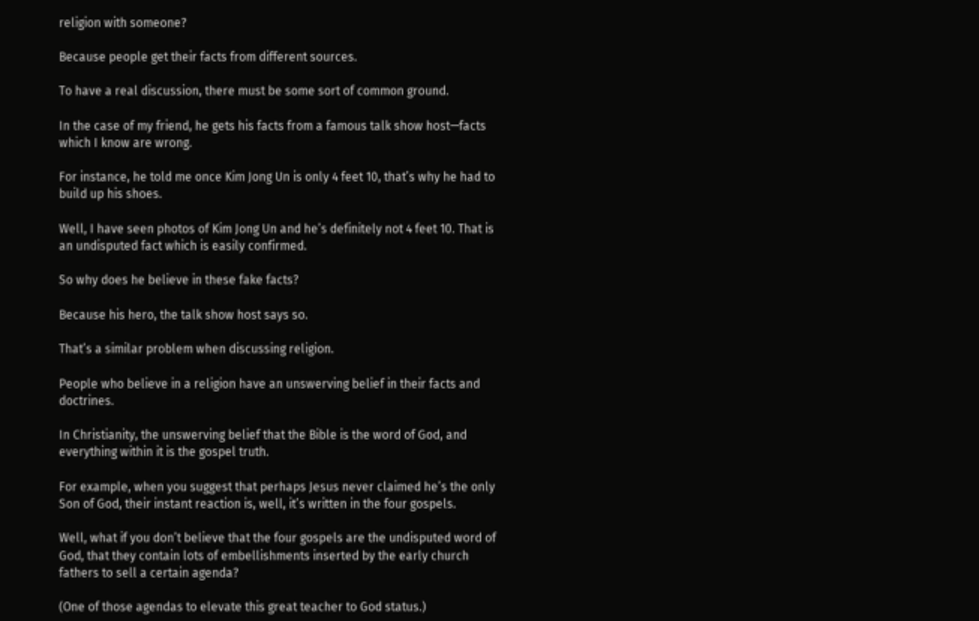religion with someone?

Because people get their facts from different sources.

To have a real discussion, there must be some sort of common ground.

In the case of my friend, he gets his facts from a famous talk show host—facts which I know are wrong.

For instance, he told me once Kim Jong Un is only 4 feet 10, that’s why he had to build up his shoes.

Well, I have seen photos of Kim Jong Un and he’s definitely not 4 feet 10. That is an undisputed fact which is easily confirmed.

So why does he believe in these fake facts?

Because his hero, the talk show host says so.

That’s a similar problem when discussing religion.

People who believe in a religion have an unswerving belief in their facts and doctrines.

In Christianity, the unswerving belief that the Bible is the word of God, and everything within it is the gospel truth.

For example, when you suggest that perhaps Jesus never claimed he’s the only Son of God, their instant reaction is, well, it’s written in the four gospels.

Well, what if you don’t believe that the four gospels are the undisputed word of God, that they contain lots of embellishments inserted by the early church fathers to sell a certain agenda?

(One of those agendas to elevate this great teacher to God status.)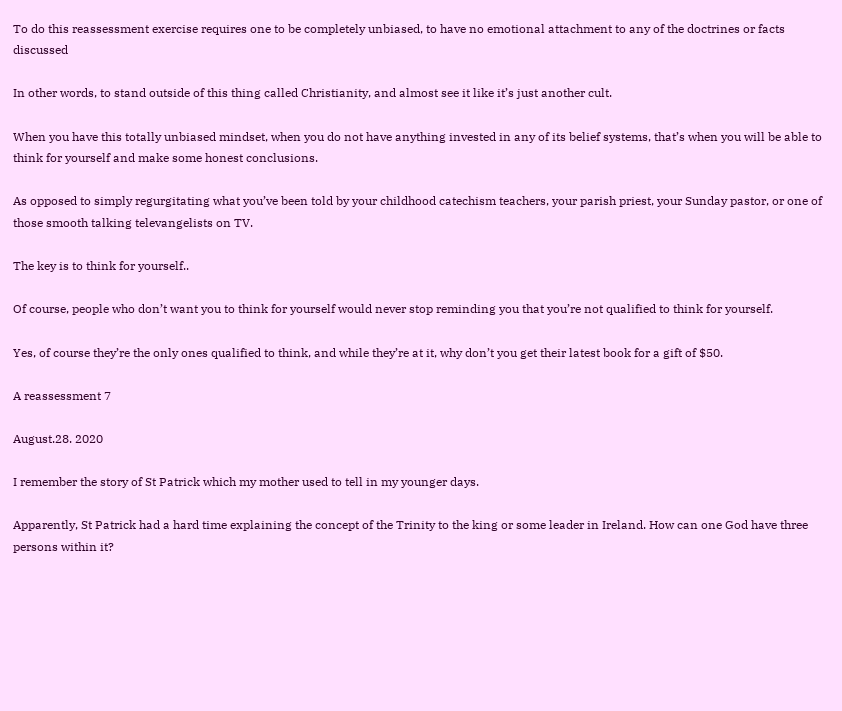To do this reassessment exercise requires one to be completely unbiased, to have no emotional attachment to any of the doctrines or facts discussed

In other words, to stand outside of this thing called Christianity, and almost see it like it’s just another cult.

When you have this totally unbiased mindset, when you do not have anything invested in any of its belief systems, that’s when you will be able to think for yourself and make some honest conclusions.

As opposed to simply regurgitating what you’ve been told by your childhood catechism teachers, your parish priest, your Sunday pastor, or one of those smooth talking televangelists on TV.

The key is to think for yourself..

Of course, people who don’t want you to think for yourself would never stop reminding you that you’re not qualified to think for yourself.

Yes, of course they’re the only ones qualified to think, and while they’re at it, why don’t you get their latest book for a gift of $50.

A reassessment 7

August.28. 2020

I remember the story of St Patrick which my mother used to tell in my younger days.

Apparently, St Patrick had a hard time explaining the concept of the Trinity to the king or some leader in Ireland. How can one God have three persons within it?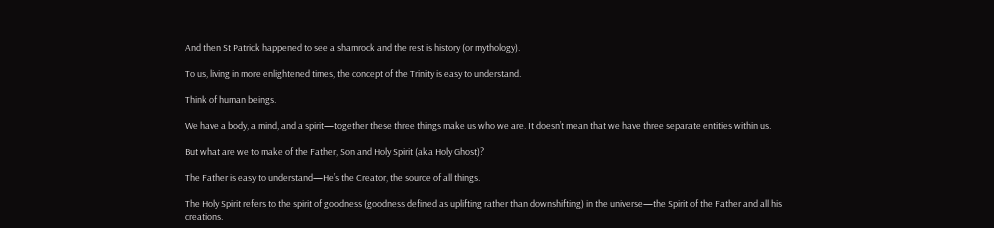And then St Patrick happened to see a shamrock and the rest is history (or mythology).

To us, living in more enlightened times, the concept of the Trinity is easy to understand.

Think of human beings.

We have a body, a mind, and a spirit—together these three things make us who we are. It doesn’t mean that we have three separate entities within us.

But what are we to make of the Father, Son and Holy Spirit (aka Holy Ghost)?

The Father is easy to understand—He’s the Creator, the source of all things.

The Holy Spirit refers to the spirit of goodness (goodness defined as uplifting rather than downshifting) in the universe—the Spirit of the Father and all his creations.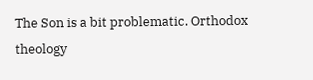The Son is a bit problematic. Orthodox theology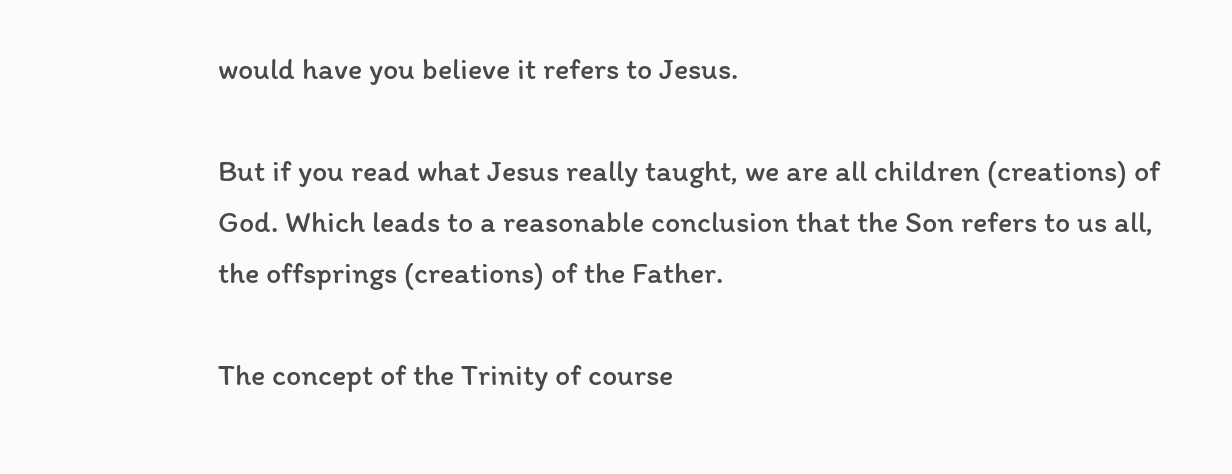would have you believe it refers to Jesus.

But if you read what Jesus really taught, we are all children (creations) of God. Which leads to a reasonable conclusion that the Son refers to us all, the offsprings (creations) of the Father.

The concept of the Trinity of course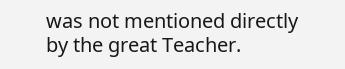was not mentioned directly by the great Teacher.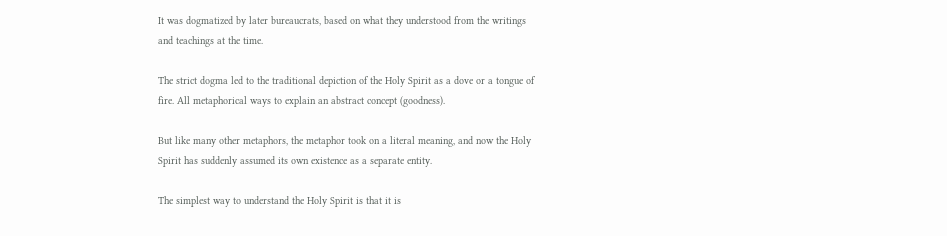It was dogmatized by later bureaucrats, based on what they understood from the writings and teachings at the time.

The strict dogma led to the traditional depiction of the Holy Spirit as a dove or a tongue of fire. All metaphorical ways to explain an abstract concept (goodness).

But like many other metaphors, the metaphor took on a literal meaning, and now the Holy Spirit has suddenly assumed its own existence as a separate entity.

The simplest way to understand the Holy Spirit is that it is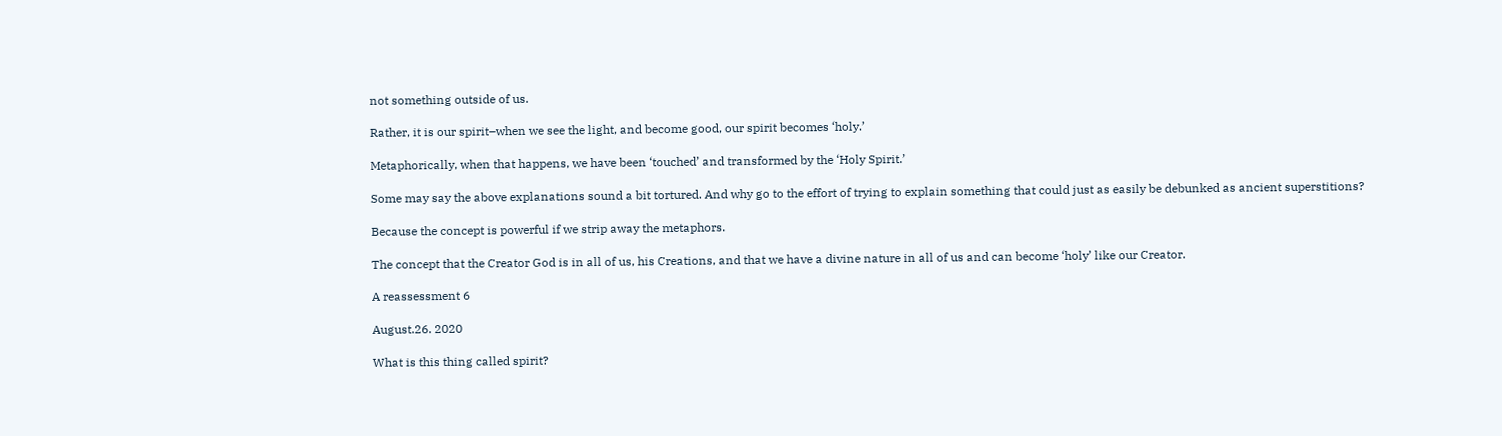not something outside of us.

Rather, it is our spirit–when we see the light, and become good, our spirit becomes ‘holy.’

Metaphorically, when that happens, we have been ‘touched’ and transformed by the ‘Holy Spirit.’

Some may say the above explanations sound a bit tortured. And why go to the effort of trying to explain something that could just as easily be debunked as ancient superstitions?

Because the concept is powerful if we strip away the metaphors.

The concept that the Creator God is in all of us, his Creations, and that we have a divine nature in all of us and can become ‘holy’ like our Creator.

A reassessment 6

August.26. 2020

What is this thing called spirit?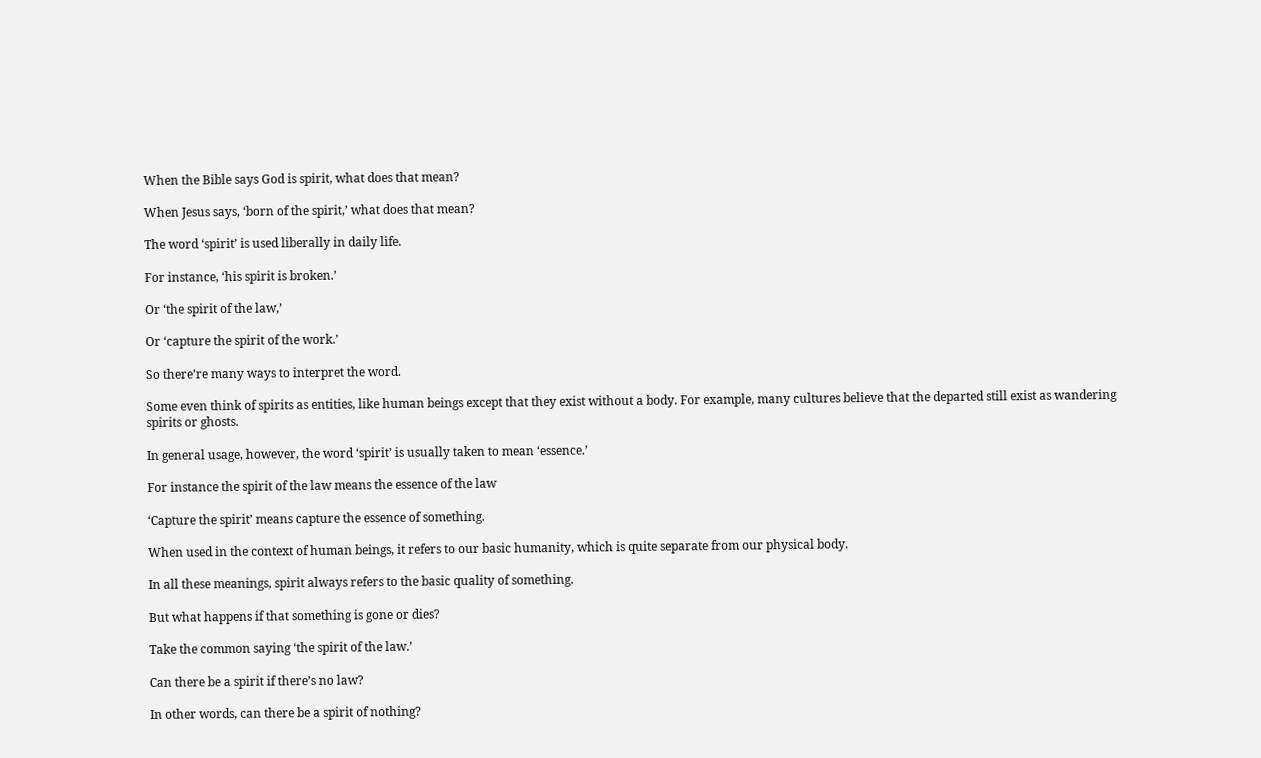When the Bible says God is spirit, what does that mean?

When Jesus says, ‘born of the spirit,’ what does that mean?

The word ‘spirit’ is used liberally in daily life.

For instance, ‘his spirit is broken.’

Or ‘the spirit of the law,’

Or ‘capture the spirit of the work.’

So there’re many ways to interpret the word.

Some even think of spirits as entities, like human beings except that they exist without a body. For example, many cultures believe that the departed still exist as wandering spirits or ghosts.

In general usage, however, the word ‘spirit’ is usually taken to mean ‘essence.’

For instance the spirit of the law means the essence of the law

‘Capture the spirit’ means capture the essence of something.

When used in the context of human beings, it refers to our basic humanity, which is quite separate from our physical body.

In all these meanings, spirit always refers to the basic quality of something.

But what happens if that something is gone or dies?

Take the common saying ‘the spirit of the law.’

Can there be a spirit if there’s no law?

In other words, can there be a spirit of nothing?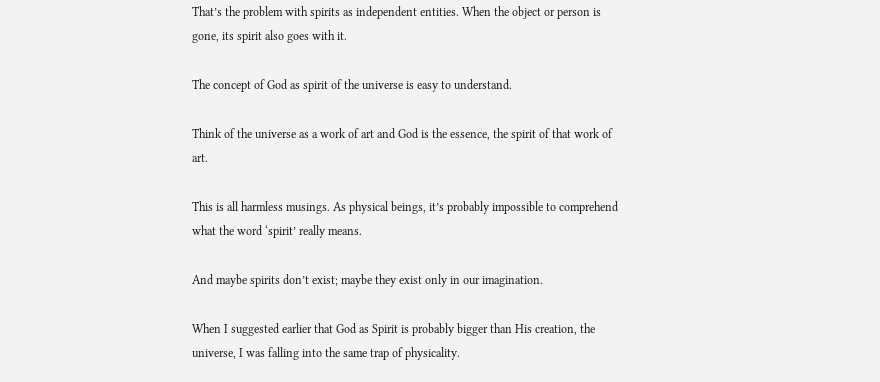That’s the problem with spirits as independent entities. When the object or person is gone, its spirit also goes with it.

The concept of God as spirit of the universe is easy to understand.

Think of the universe as a work of art and God is the essence, the spirit of that work of art.

This is all harmless musings. As physical beings, it’s probably impossible to comprehend what the word ‘spirit’ really means.

And maybe spirits don’t exist; maybe they exist only in our imagination.

When I suggested earlier that God as Spirit is probably bigger than His creation, the universe, I was falling into the same trap of physicality.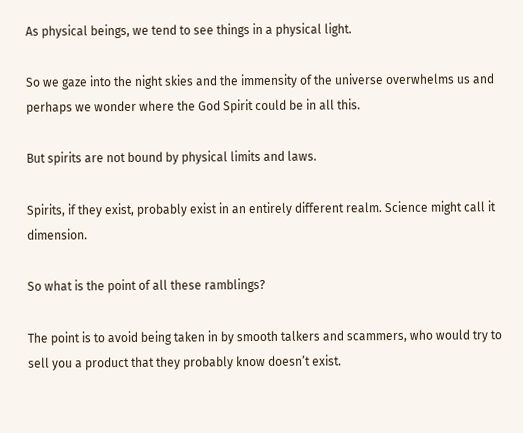As physical beings, we tend to see things in a physical light.

So we gaze into the night skies and the immensity of the universe overwhelms us and perhaps we wonder where the God Spirit could be in all this.

But spirits are not bound by physical limits and laws.

Spirits, if they exist, probably exist in an entirely different realm. Science might call it dimension.

So what is the point of all these ramblings?

The point is to avoid being taken in by smooth talkers and scammers, who would try to sell you a product that they probably know doesn’t exist.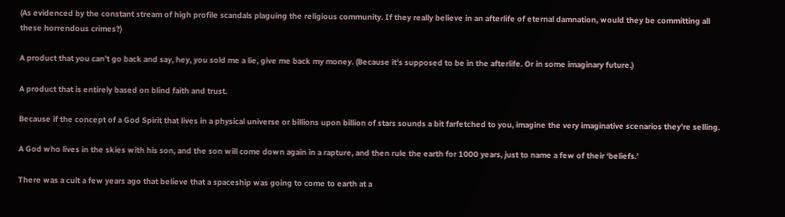(As evidenced by the constant stream of high profile scandals plaguing the religious community. If they really believe in an afterlife of eternal damnation, would they be committing all these horrendous crimes?)

A product that you can’t go back and say, hey, you sold me a lie, give me back my money. (Because it’s supposed to be in the afterlife. Or in some imaginary future.)

A product that is entirely based on blind faith and trust.

Because if the concept of a God Spirit that lives in a physical universe or billions upon billion of stars sounds a bit farfetched to you, imagine the very imaginative scenarios they’re selling.

A God who lives in the skies with his son, and the son will come down again in a rapture, and then rule the earth for 1000 years, just to name a few of their ‘beliefs.’

There was a cult a few years ago that believe that a spaceship was going to come to earth at a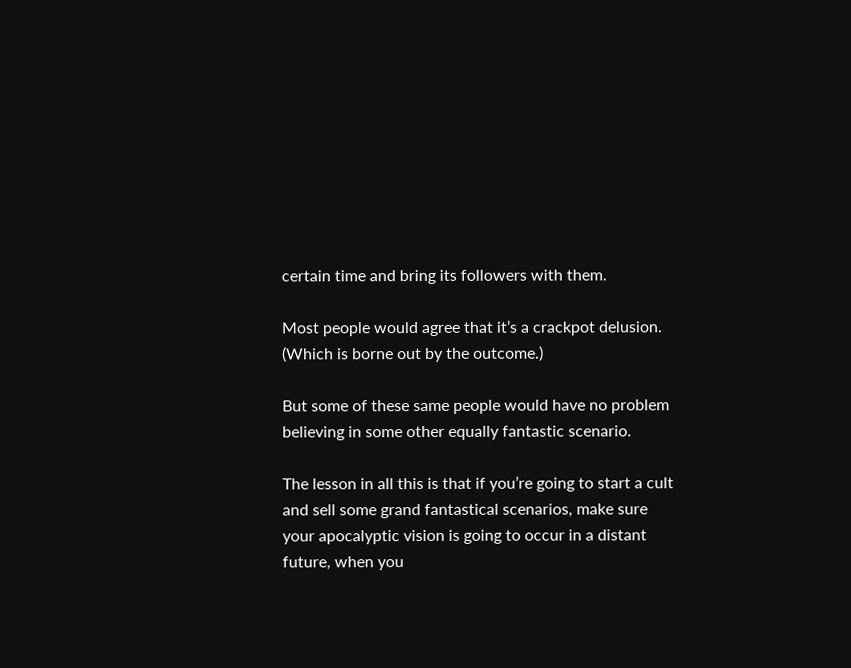certain time and bring its followers with them.

Most people would agree that it’s a crackpot delusion. (Which is borne out by the outcome.)

But some of these same people would have no problem believing in some other equally fantastic scenario.

The lesson in all this is that if you’re going to start a cult and sell some grand fantastical scenarios, make sure your apocalyptic vision is going to occur in a distant future, when you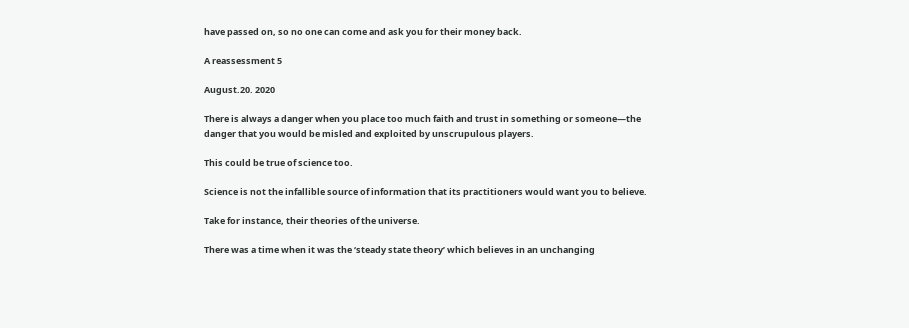have passed on, so no one can come and ask you for their money back.

A reassessment 5

August.20. 2020

There is always a danger when you place too much faith and trust in something or someone—the danger that you would be misled and exploited by unscrupulous players.

This could be true of science too.

Science is not the infallible source of information that its practitioners would want you to believe.

Take for instance, their theories of the universe.

There was a time when it was the ‘steady state theory’ which believes in an unchanging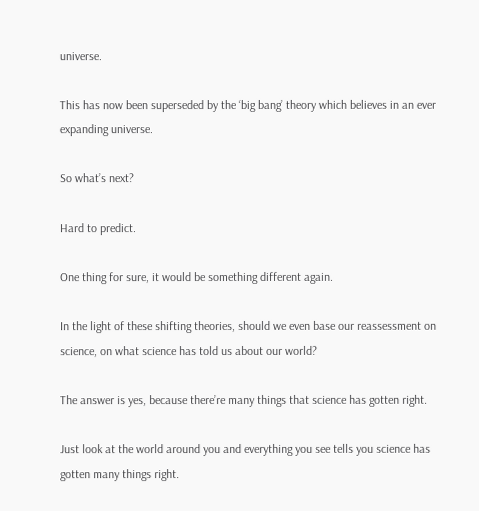universe.

This has now been superseded by the ‘big bang’ theory which believes in an ever expanding universe.

So what’s next?

Hard to predict.

One thing for sure, it would be something different again.

In the light of these shifting theories, should we even base our reassessment on science, on what science has told us about our world?

The answer is yes, because there’re many things that science has gotten right.

Just look at the world around you and everything you see tells you science has gotten many things right.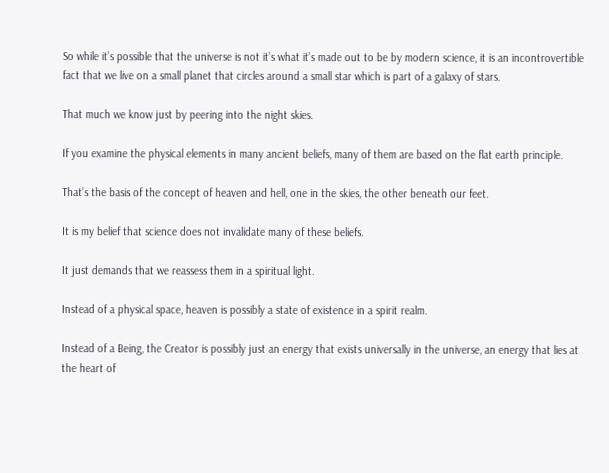So while it’s possible that the universe is not it’s what it’s made out to be by modern science, it is an incontrovertible fact that we live on a small planet that circles around a small star which is part of a galaxy of stars.

That much we know just by peering into the night skies.

If you examine the physical elements in many ancient beliefs, many of them are based on the flat earth principle.

That’s the basis of the concept of heaven and hell, one in the skies, the other beneath our feet.

It is my belief that science does not invalidate many of these beliefs.

It just demands that we reassess them in a spiritual light.

Instead of a physical space, heaven is possibly a state of existence in a spirit realm.

Instead of a Being, the Creator is possibly just an energy that exists universally in the universe, an energy that lies at the heart of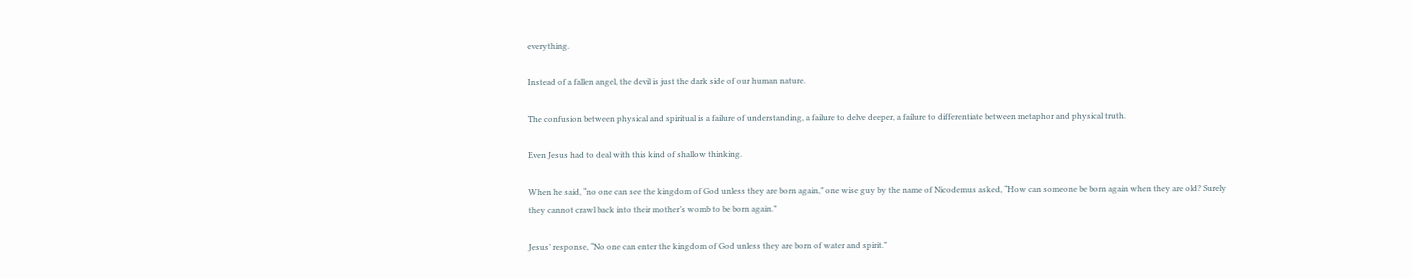everything.

Instead of a fallen angel, the devil is just the dark side of our human nature.

The confusion between physical and spiritual is a failure of understanding, a failure to delve deeper, a failure to differentiate between metaphor and physical truth.

Even Jesus had to deal with this kind of shallow thinking.

When he said, “no one can see the kingdom of God unless they are born again,” one wise guy by the name of Nicodemus asked, “How can someone be born again when they are old? Surely they cannot crawl back into their mother’s womb to be born again.”

Jesus’ response, “No one can enter the kingdom of God unless they are born of water and spirit.”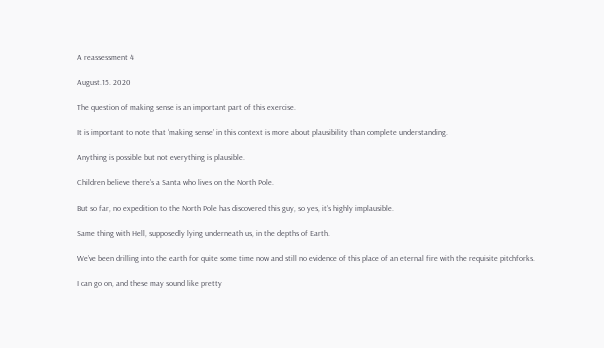A reassessment 4

August.15. 2020

The question of making sense is an important part of this exercise.

It is important to note that ‘making sense’ in this context is more about plausibility than complete understanding.

Anything is possible but not everything is plausible.

Children believe there’s a Santa who lives on the North Pole.

But so far, no expedition to the North Pole has discovered this guy, so yes, it’s highly implausible.

Same thing with Hell, supposedly lying underneath us, in the depths of Earth.

We’ve been drilling into the earth for quite some time now and still no evidence of this place of an eternal fire with the requisite pitchforks.

I can go on, and these may sound like pretty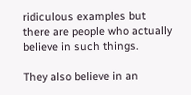ridiculous examples but there are people who actually believe in such things.

They also believe in an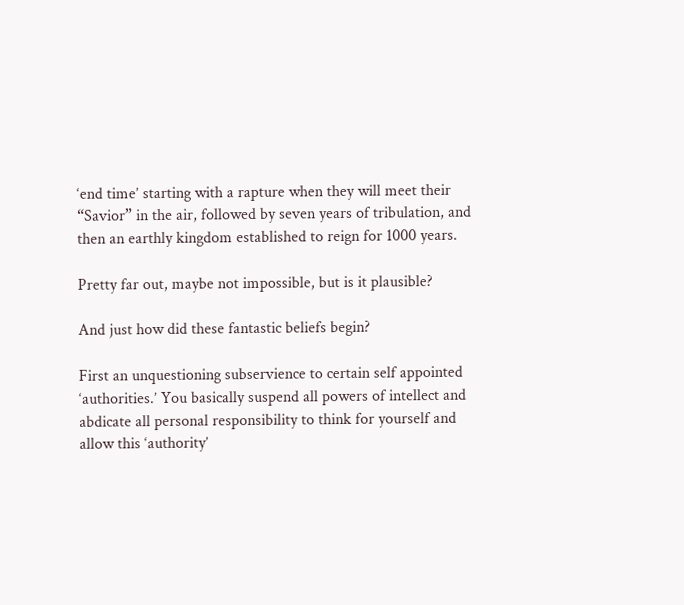‘end time’ starting with a rapture when they will meet their “Savior” in the air, followed by seven years of tribulation, and then an earthly kingdom established to reign for 1000 years.

Pretty far out, maybe not impossible, but is it plausible?

And just how did these fantastic beliefs begin?

First an unquestioning subservience to certain self appointed ‘authorities.’ You basically suspend all powers of intellect and abdicate all personal responsibility to think for yourself and allow this ‘authority’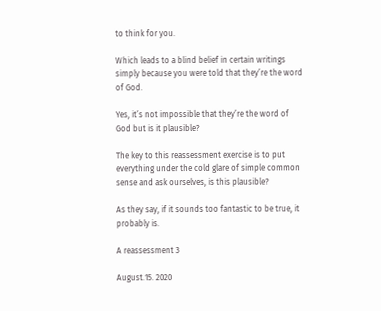to think for you.

Which leads to a blind belief in certain writings simply because you were told that they’re the word of God.

Yes, it’s not impossible that they’re the word of God but is it plausible?

The key to this reassessment exercise is to put everything under the cold glare of simple common sense and ask ourselves, is this plausible?

As they say, if it sounds too fantastic to be true, it probably is.

A reassessment 3

August.15. 2020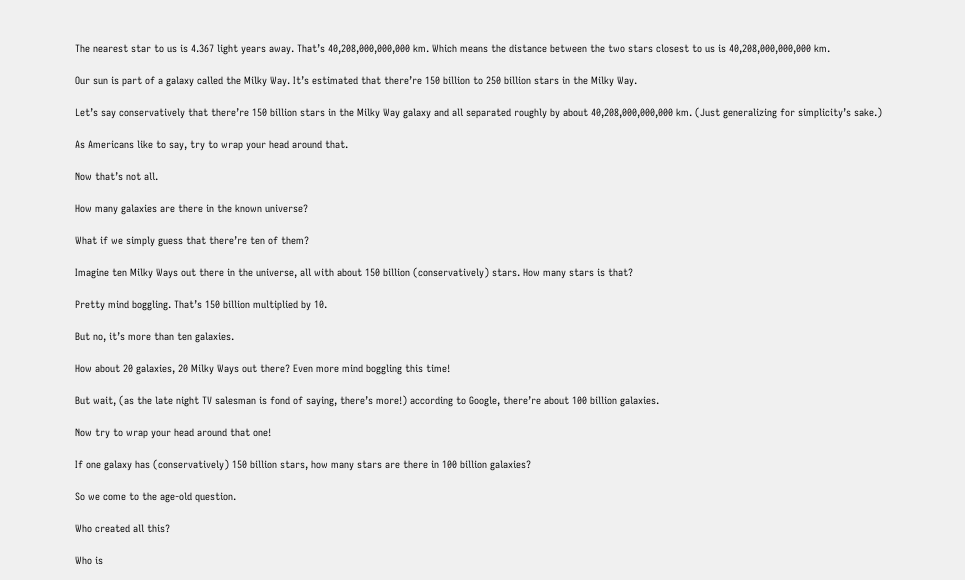The nearest star to us is 4.367 light years away. That’s 40,208,000,000,000 km. Which means the distance between the two stars closest to us is 40,208,000,000,000 km.

Our sun is part of a galaxy called the Milky Way. It’s estimated that there’re 150 billion to 250 billion stars in the Milky Way.

Let’s say conservatively that there’re 150 billion stars in the Milky Way galaxy and all separated roughly by about 40,208,000,000,000 km. (Just generalizing for simplicity’s sake.)

As Americans like to say, try to wrap your head around that.

Now that’s not all.

How many galaxies are there in the known universe?

What if we simply guess that there’re ten of them?

Imagine ten Milky Ways out there in the universe, all with about 150 billion (conservatively) stars. How many stars is that?

Pretty mind boggling. That’s 150 billion multiplied by 10.

But no, it’s more than ten galaxies.

How about 20 galaxies, 20 Milky Ways out there? Even more mind boggling this time!

But wait, (as the late night TV salesman is fond of saying, there’s more!) according to Google, there’re about 100 billion galaxies.

Now try to wrap your head around that one!

If one galaxy has (conservatively) 150 billion stars, how many stars are there in 100 billion galaxies?

So we come to the age-old question.

Who created all this?

Who is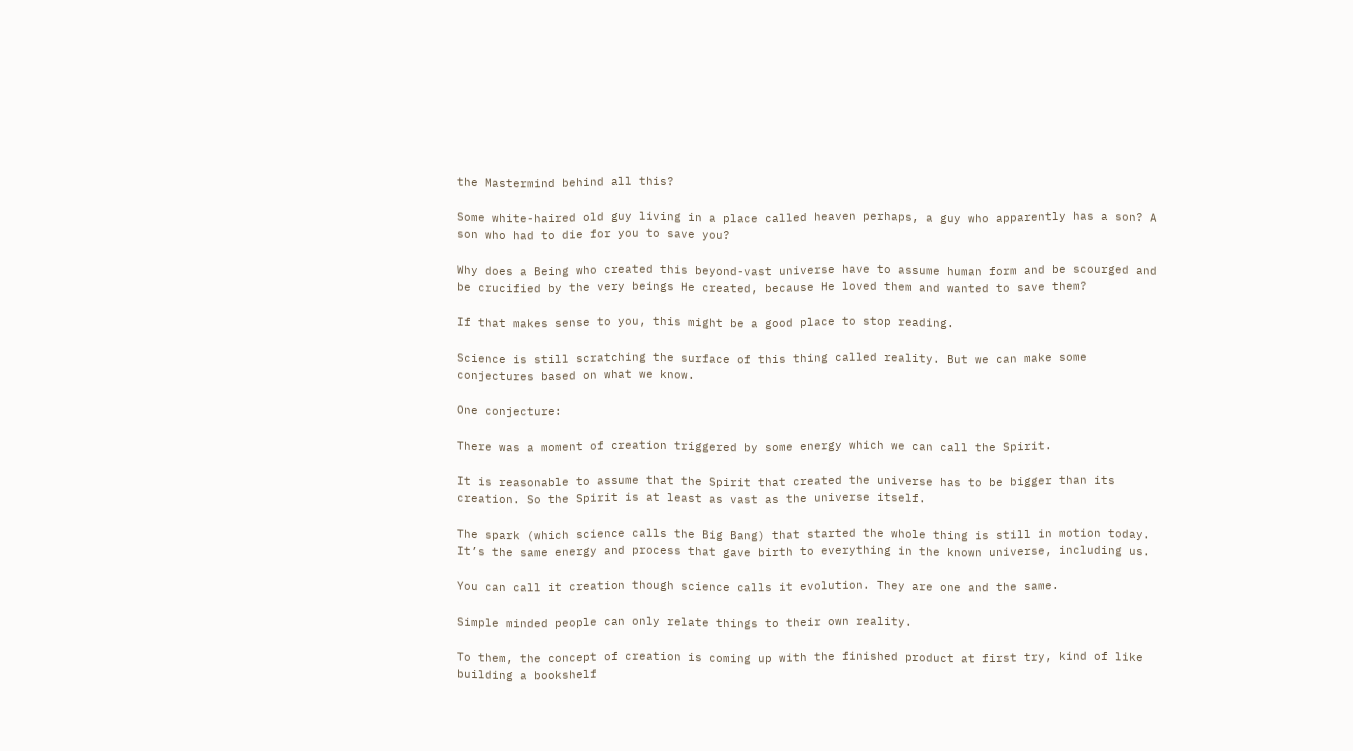the Mastermind behind all this?

Some white-haired old guy living in a place called heaven perhaps, a guy who apparently has a son? A son who had to die for you to save you?

Why does a Being who created this beyond-vast universe have to assume human form and be scourged and be crucified by the very beings He created, because He loved them and wanted to save them?

If that makes sense to you, this might be a good place to stop reading.

Science is still scratching the surface of this thing called reality. But we can make some conjectures based on what we know.

One conjecture:

There was a moment of creation triggered by some energy which we can call the Spirit.

It is reasonable to assume that the Spirit that created the universe has to be bigger than its creation. So the Spirit is at least as vast as the universe itself.

The spark (which science calls the Big Bang) that started the whole thing is still in motion today. It’s the same energy and process that gave birth to everything in the known universe, including us.

You can call it creation though science calls it evolution. They are one and the same.

Simple minded people can only relate things to their own reality.

To them, the concept of creation is coming up with the finished product at first try, kind of like building a bookshelf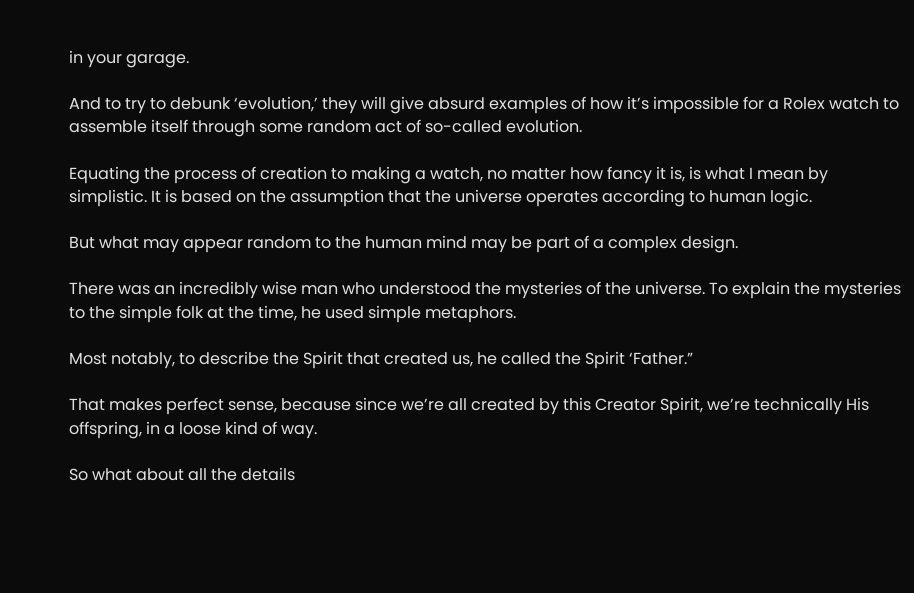in your garage.

And to try to debunk ‘evolution,’ they will give absurd examples of how it’s impossible for a Rolex watch to assemble itself through some random act of so-called evolution.

Equating the process of creation to making a watch, no matter how fancy it is, is what I mean by simplistic. It is based on the assumption that the universe operates according to human logic.

But what may appear random to the human mind may be part of a complex design.

There was an incredibly wise man who understood the mysteries of the universe. To explain the mysteries to the simple folk at the time, he used simple metaphors.

Most notably, to describe the Spirit that created us, he called the Spirit ‘Father.”

That makes perfect sense, because since we’re all created by this Creator Spirit, we’re technically His offspring, in a loose kind of way.

So what about all the details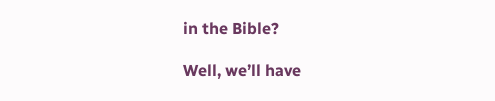in the Bible?

Well, we’ll have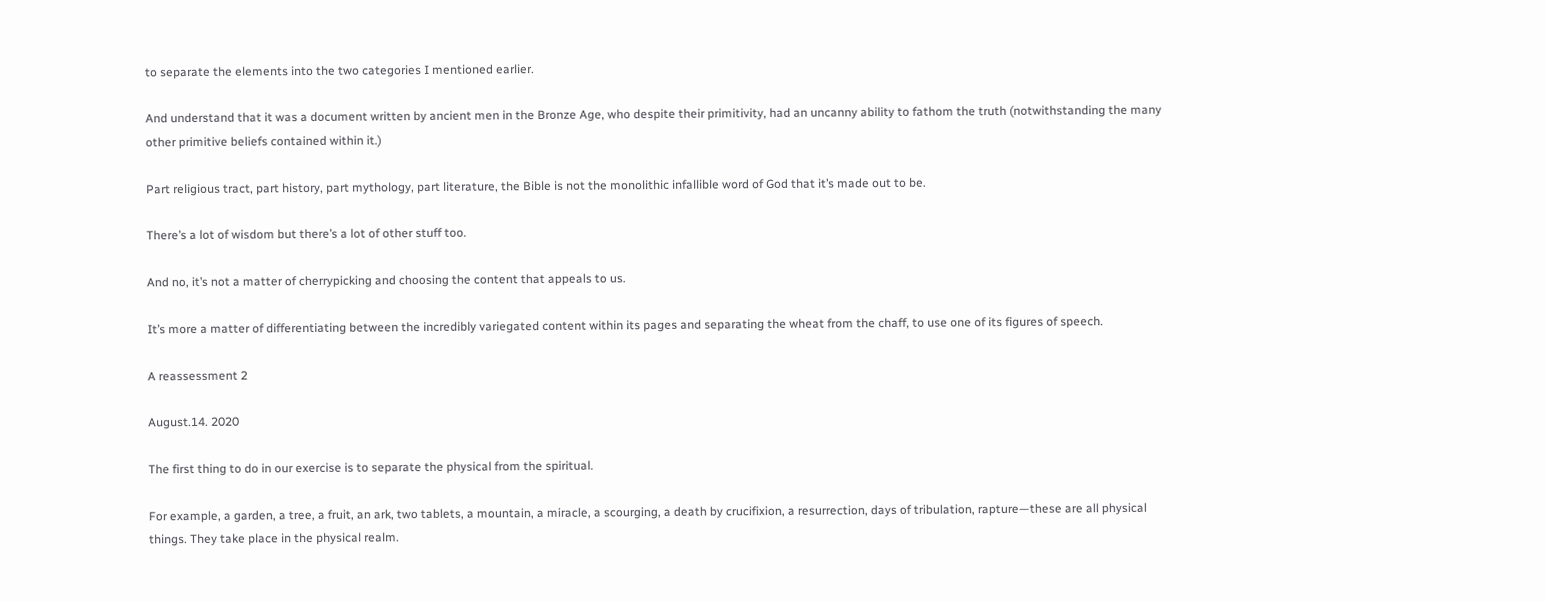to separate the elements into the two categories I mentioned earlier.

And understand that it was a document written by ancient men in the Bronze Age, who despite their primitivity, had an uncanny ability to fathom the truth (notwithstanding the many other primitive beliefs contained within it.)

Part religious tract, part history, part mythology, part literature, the Bible is not the monolithic infallible word of God that it’s made out to be.

There’s a lot of wisdom but there’s a lot of other stuff too.

And no, it’s not a matter of cherrypicking and choosing the content that appeals to us.

It’s more a matter of differentiating between the incredibly variegated content within its pages and separating the wheat from the chaff, to use one of its figures of speech.

A reassessment 2

August.14. 2020

The first thing to do in our exercise is to separate the physical from the spiritual.

For example, a garden, a tree, a fruit, an ark, two tablets, a mountain, a miracle, a scourging, a death by crucifixion, a resurrection, days of tribulation, rapture—these are all physical things. They take place in the physical realm.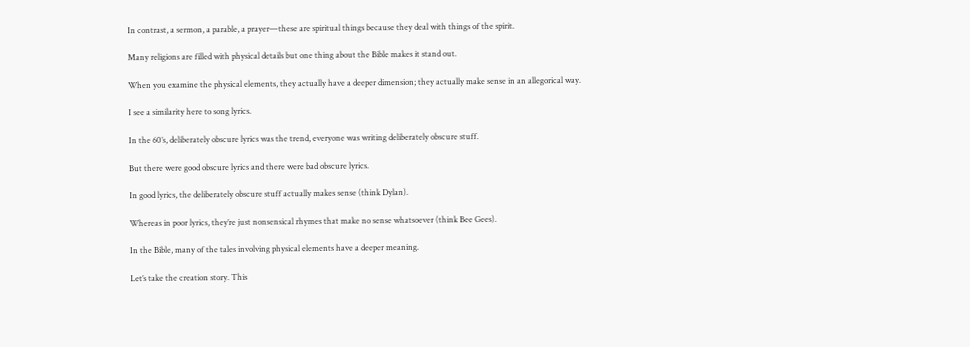In contrast, a sermon, a parable, a prayer—these are spiritual things because they deal with things of the spirit.

Many religions are filled with physical details but one thing about the Bible makes it stand out.

When you examine the physical elements, they actually have a deeper dimension; they actually make sense in an allegorical way.

I see a similarity here to song lyrics.

In the 60’s, deliberately obscure lyrics was the trend, everyone was writing deliberately obscure stuff.

But there were good obscure lyrics and there were bad obscure lyrics.

In good lyrics, the deliberately obscure stuff actually makes sense (think Dylan).

Whereas in poor lyrics, they’re just nonsensical rhymes that make no sense whatsoever (think Bee Gees).

In the Bible, many of the tales involving physical elements have a deeper meaning.

Let’s take the creation story. This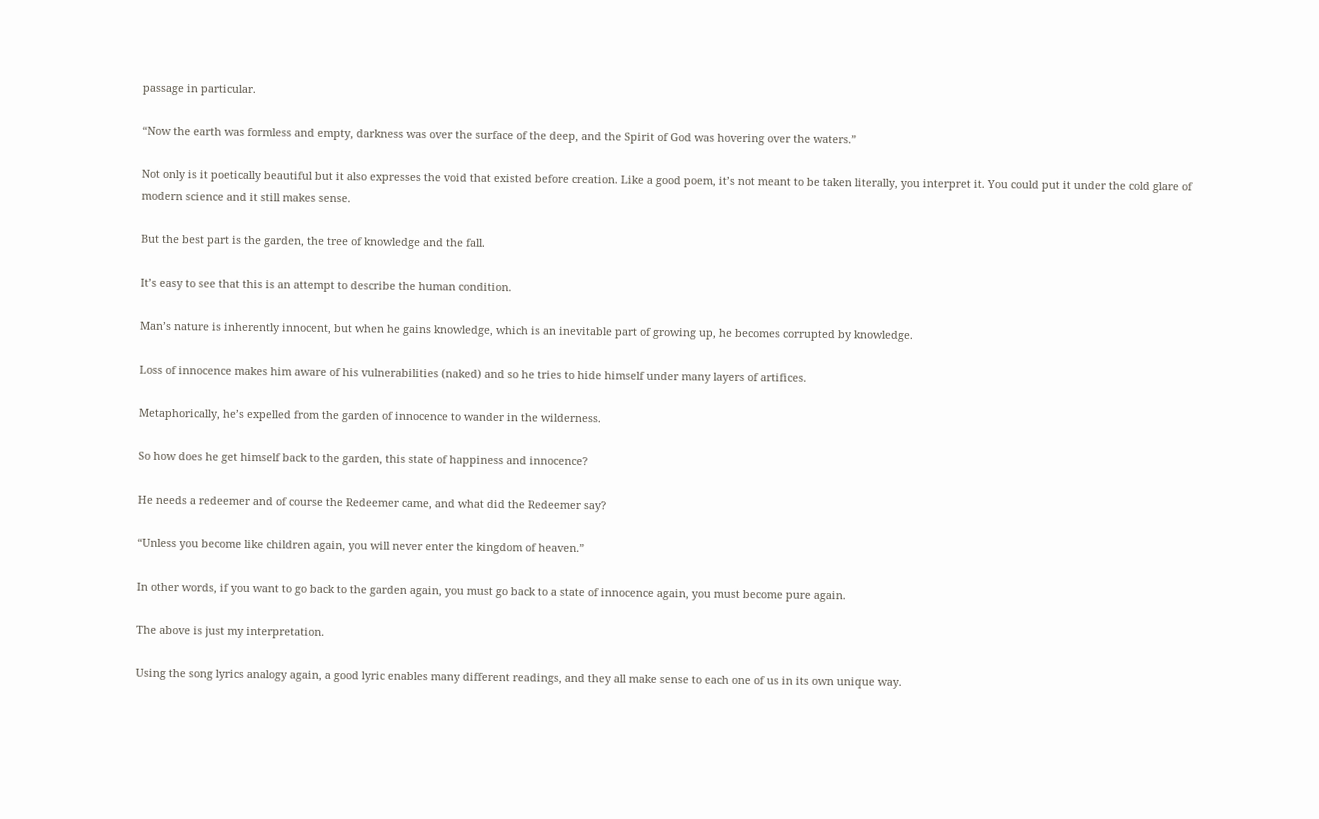passage in particular.

“Now the earth was formless and empty, darkness was over the surface of the deep, and the Spirit of God was hovering over the waters.”

Not only is it poetically beautiful but it also expresses the void that existed before creation. Like a good poem, it’s not meant to be taken literally, you interpret it. You could put it under the cold glare of modern science and it still makes sense.

But the best part is the garden, the tree of knowledge and the fall.

It’s easy to see that this is an attempt to describe the human condition.

Man’s nature is inherently innocent, but when he gains knowledge, which is an inevitable part of growing up, he becomes corrupted by knowledge.

Loss of innocence makes him aware of his vulnerabilities (naked) and so he tries to hide himself under many layers of artifices.

Metaphorically, he’s expelled from the garden of innocence to wander in the wilderness.

So how does he get himself back to the garden, this state of happiness and innocence?

He needs a redeemer and of course the Redeemer came, and what did the Redeemer say?

“Unless you become like children again, you will never enter the kingdom of heaven.”

In other words, if you want to go back to the garden again, you must go back to a state of innocence again, you must become pure again.

The above is just my interpretation.

Using the song lyrics analogy again, a good lyric enables many different readings, and they all make sense to each one of us in its own unique way.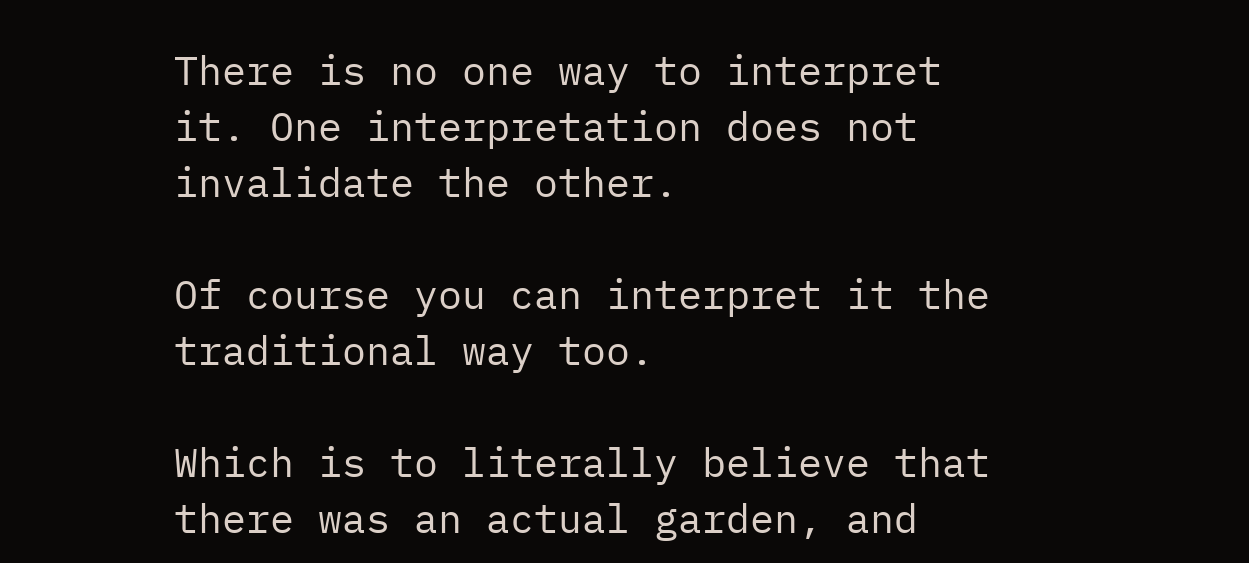There is no one way to interpret it. One interpretation does not invalidate the other.

Of course you can interpret it the traditional way too.

Which is to literally believe that there was an actual garden, and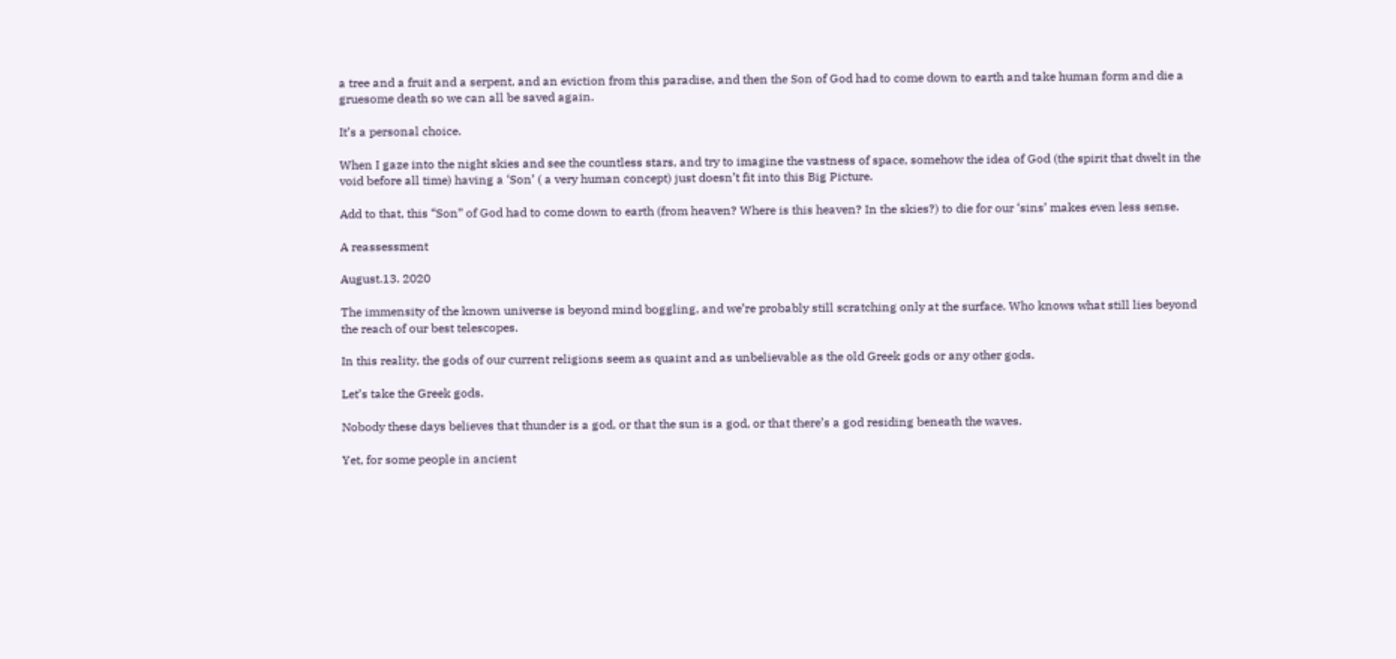a tree and a fruit and a serpent, and an eviction from this paradise, and then the Son of God had to come down to earth and take human form and die a gruesome death so we can all be saved again.

It’s a personal choice.

When I gaze into the night skies and see the countless stars, and try to imagine the vastness of space, somehow the idea of God (the spirit that dwelt in the void before all time) having a ‘Son’ ( a very human concept) just doesn’t fit into this Big Picture.

Add to that, this “Son” of God had to come down to earth (from heaven? Where is this heaven? In the skies?) to die for our ‘sins’ makes even less sense.

A reassessment

August.13. 2020

The immensity of the known universe is beyond mind boggling, and we’re probably still scratching only at the surface. Who knows what still lies beyond the reach of our best telescopes.

In this reality, the gods of our current religions seem as quaint and as unbelievable as the old Greek gods or any other gods.

Let’s take the Greek gods.

Nobody these days believes that thunder is a god, or that the sun is a god, or that there’s a god residing beneath the waves.

Yet, for some people in ancient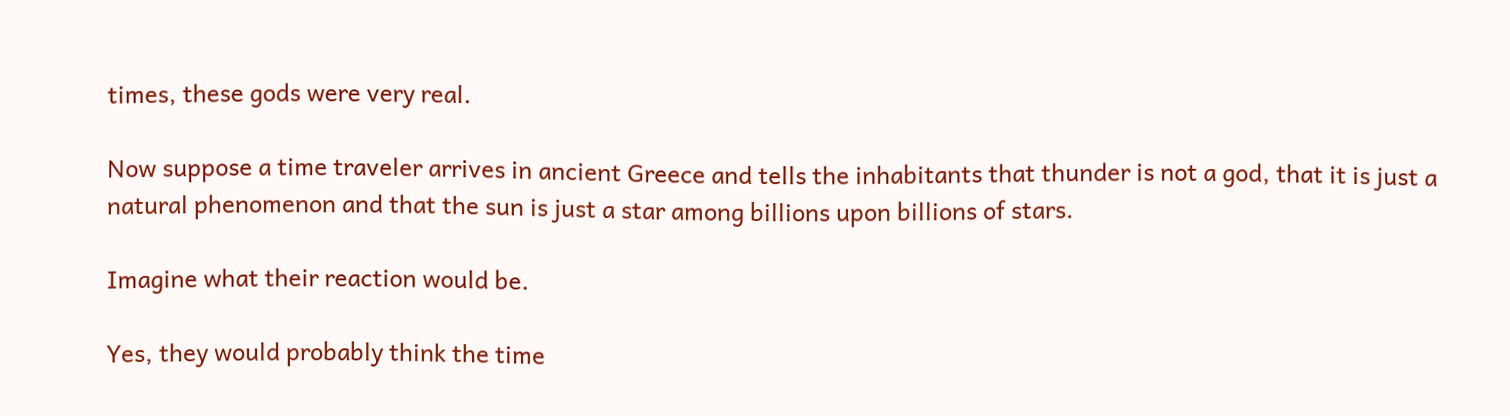times, these gods were very real.

Now suppose a time traveler arrives in ancient Greece and tells the inhabitants that thunder is not a god, that it is just a natural phenomenon and that the sun is just a star among billions upon billions of stars.

Imagine what their reaction would be.

Yes, they would probably think the time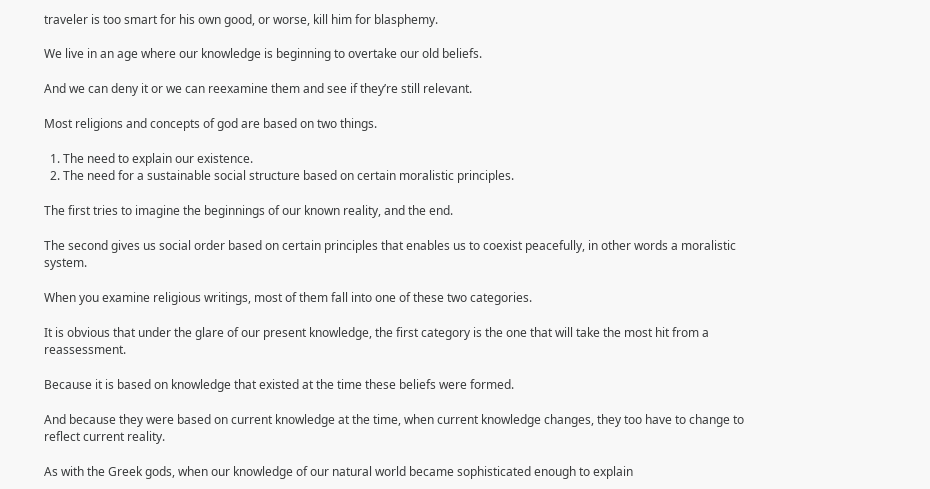traveler is too smart for his own good, or worse, kill him for blasphemy.

We live in an age where our knowledge is beginning to overtake our old beliefs.

And we can deny it or we can reexamine them and see if they’re still relevant.

Most religions and concepts of god are based on two things.

  1. The need to explain our existence.
  2. The need for a sustainable social structure based on certain moralistic principles.

The first tries to imagine the beginnings of our known reality, and the end.

The second gives us social order based on certain principles that enables us to coexist peacefully, in other words a moralistic system.

When you examine religious writings, most of them fall into one of these two categories.

It is obvious that under the glare of our present knowledge, the first category is the one that will take the most hit from a reassessment.

Because it is based on knowledge that existed at the time these beliefs were formed.

And because they were based on current knowledge at the time, when current knowledge changes, they too have to change to reflect current reality.

As with the Greek gods, when our knowledge of our natural world became sophisticated enough to explain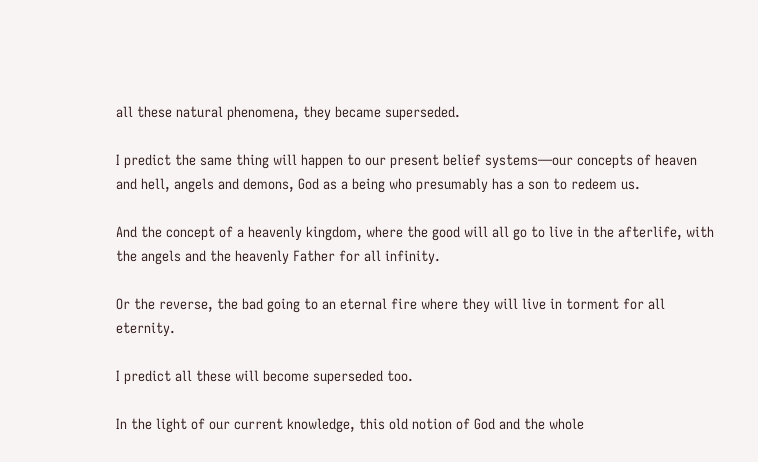all these natural phenomena, they became superseded.

I predict the same thing will happen to our present belief systems—our concepts of heaven and hell, angels and demons, God as a being who presumably has a son to redeem us.

And the concept of a heavenly kingdom, where the good will all go to live in the afterlife, with the angels and the heavenly Father for all infinity.

Or the reverse, the bad going to an eternal fire where they will live in torment for all eternity.

I predict all these will become superseded too.

In the light of our current knowledge, this old notion of God and the whole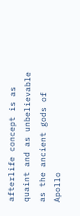afterlife concept is as quaint and as unbelievable as the ancient gods of Apollo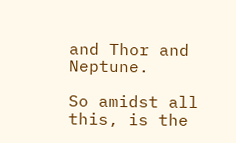and Thor and Neptune.

So amidst all this, is the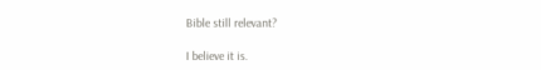Bible still relevant?

I believe it is.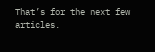That’s for the next few articles.